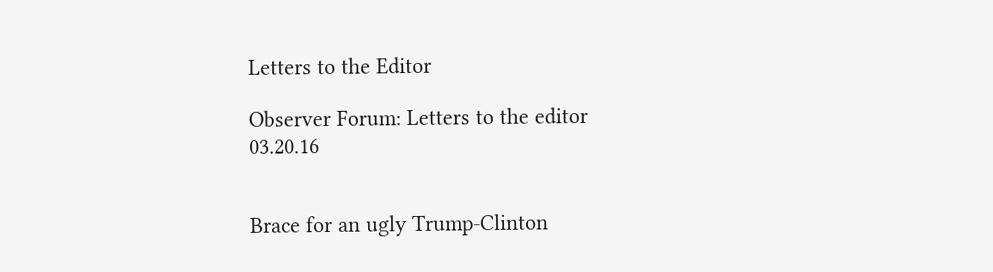Letters to the Editor

Observer Forum: Letters to the editor 03.20.16


Brace for an ugly Trump-Clinton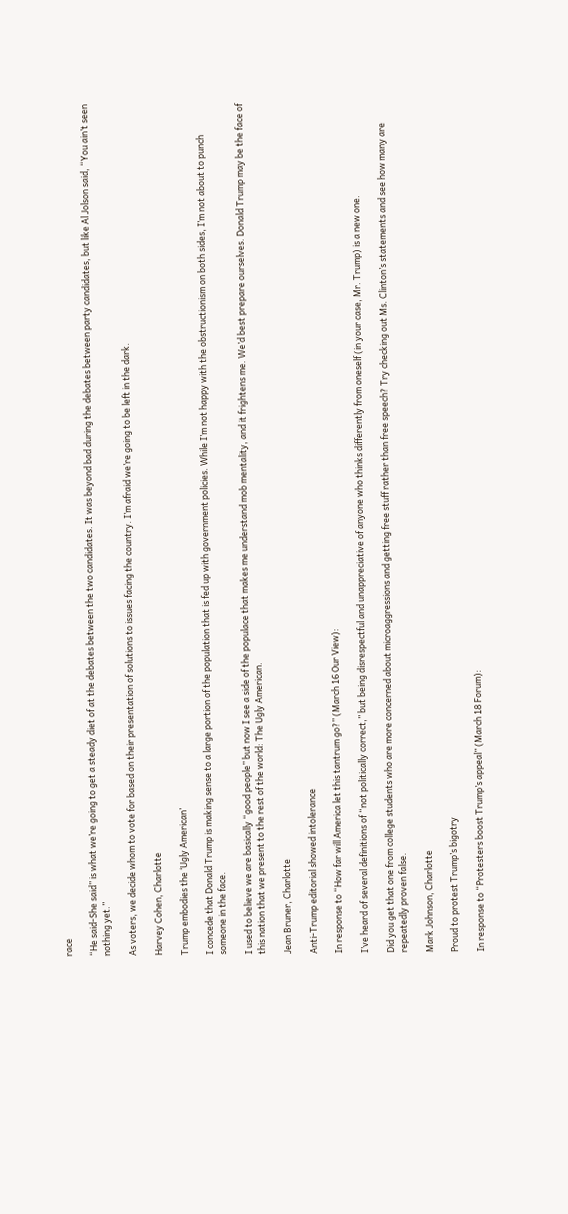race

“He said-She said” is what we’re going to get a steady diet of at the debates between the two candidates. It was beyond bad during the debates between party candidates, but like Al Jolson said, “You ain’t seen nothing yet.”

As voters, we decide whom to vote for based on their presentation of solutions to issues facing the country. I’m afraid we’re going to be left in the dark.

Harvey Cohen, Charlotte

Trump embodies the ‘Ugly American’

I concede that Donald Trump is making sense to a large portion of the population that is fed up with government policies. While I’m not happy with the obstructionism on both sides, I’m not about to punch someone in the face.

I used to believe we are basically “good people” but now I see a side of the populace that makes me understand mob mentality, and it frightens me. We’d best prepare ourselves. Donald Trump may be the face of this nation that we present to the rest of the world: The Ugly American.

Jean Bruner, Charlotte

Anti-Trump editorial showed intolerance

In response to “How far will America let this tantrum go?” (March 16 Our View):

I’ve heard of several definitions of “not politically correct,” but being disrespectful and unappreciative of anyone who thinks differently from oneself (in your case, Mr. Trump) is a new one.

Did you get that one from college students who are more concerned about microaggressions and getting free stuff rather than free speech? Try checking out Ms. Clinton’s statements and see how many are repeatedly proven false.

Mark Johnson, Charlotte

Proud to protest Trump’s bigotry

In response to “Protesters boost Trump’s appeal” (March 18 Forum):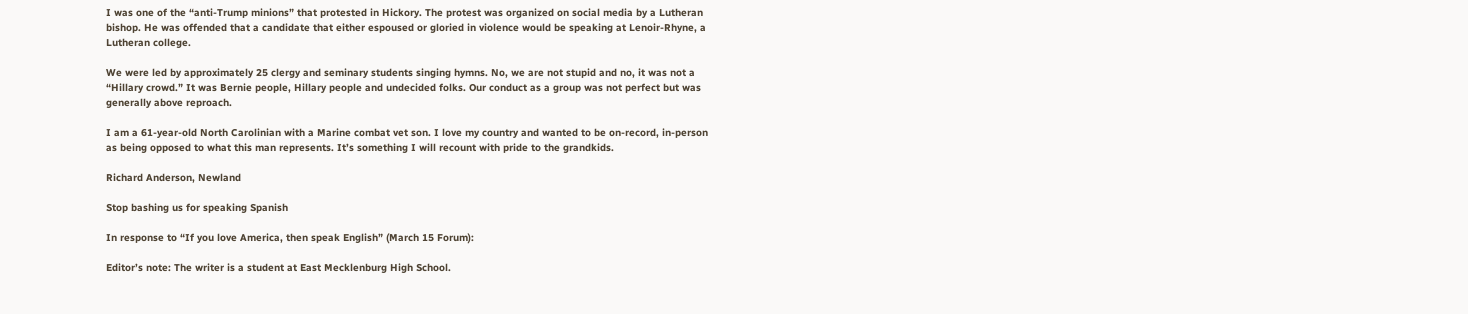I was one of the “anti-Trump minions” that protested in Hickory. The protest was organized on social media by a Lutheran bishop. He was offended that a candidate that either espoused or gloried in violence would be speaking at Lenoir-Rhyne, a Lutheran college.

We were led by approximately 25 clergy and seminary students singing hymns. No, we are not stupid and no, it was not a “Hillary crowd.” It was Bernie people, Hillary people and undecided folks. Our conduct as a group was not perfect but was generally above reproach.

I am a 61-year-old North Carolinian with a Marine combat vet son. I love my country and wanted to be on-record, in-person as being opposed to what this man represents. It’s something I will recount with pride to the grandkids.

Richard Anderson, Newland

Stop bashing us for speaking Spanish

In response to “If you love America, then speak English” (March 15 Forum):

Editor’s note: The writer is a student at East Mecklenburg High School.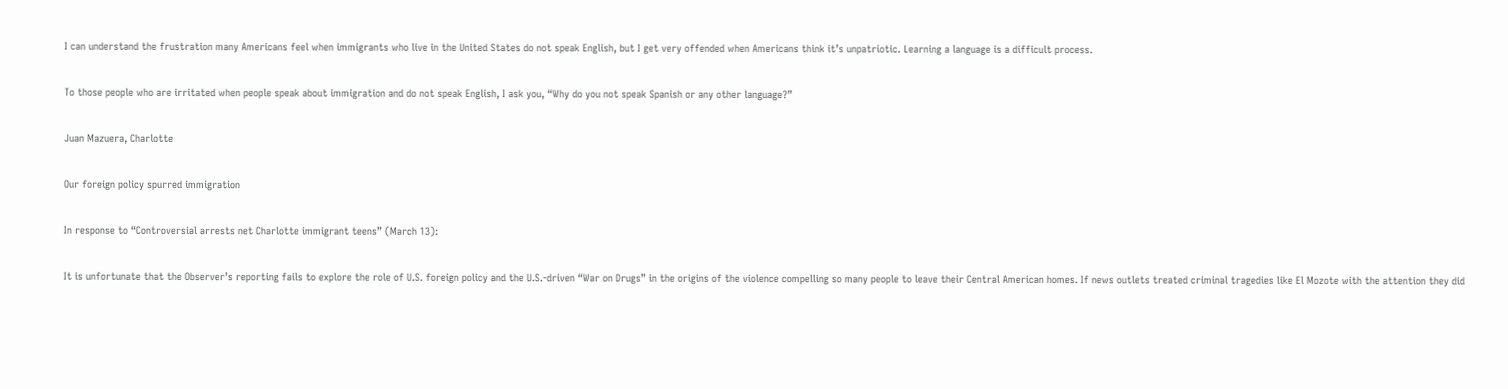I can understand the frustration many Americans feel when immigrants who live in the United States do not speak English, but I get very offended when Americans think it’s unpatriotic. Learning a language is a difficult process.

To those people who are irritated when people speak about immigration and do not speak English, I ask you, “Why do you not speak Spanish or any other language?”

Juan Mazuera, Charlotte

Our foreign policy spurred immigration

In response to “Controversial arrests net Charlotte immigrant teens” (March 13):

It is unfortunate that the Observer’s reporting fails to explore the role of U.S. foreign policy and the U.S.-driven “War on Drugs” in the origins of the violence compelling so many people to leave their Central American homes. If news outlets treated criminal tragedies like El Mozote with the attention they did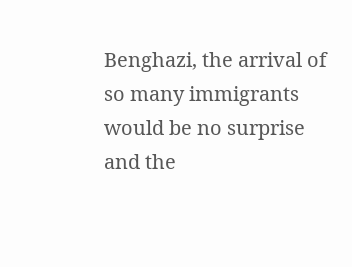Benghazi, the arrival of so many immigrants would be no surprise and the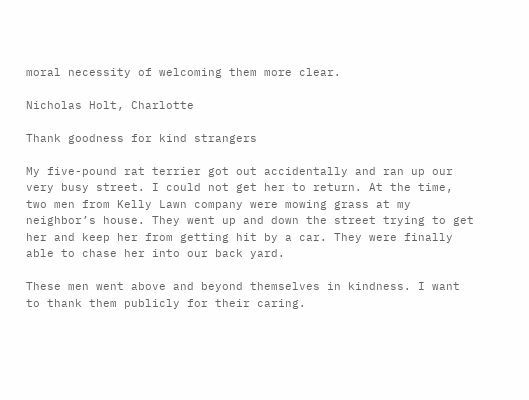moral necessity of welcoming them more clear.

Nicholas Holt, Charlotte

Thank goodness for kind strangers

My five-pound rat terrier got out accidentally and ran up our very busy street. I could not get her to return. At the time, two men from Kelly Lawn company were mowing grass at my neighbor’s house. They went up and down the street trying to get her and keep her from getting hit by a car. They were finally able to chase her into our back yard.

These men went above and beyond themselves in kindness. I want to thank them publicly for their caring.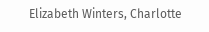Elizabeth Winters, Charlotte